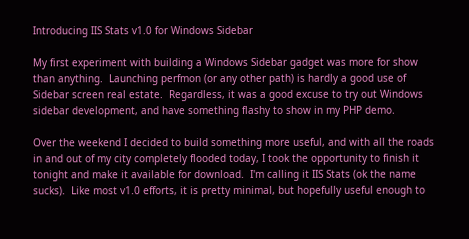Introducing IIS Stats v1.0 for Windows Sidebar

My first experiment with building a Windows Sidebar gadget was more for show than anything.  Launching perfmon (or any other path) is hardly a good use of Sidebar screen real estate.  Regardless, it was a good excuse to try out Windows sidebar development, and have something flashy to show in my PHP demo.

Over the weekend I decided to build something more useful, and with all the roads in and out of my city completely flooded today, I took the opportunity to finish it tonight and make it available for download.  I'm calling it IIS Stats (ok the name sucks).  Like most v1.0 efforts, it is pretty minimal, but hopefully useful enough to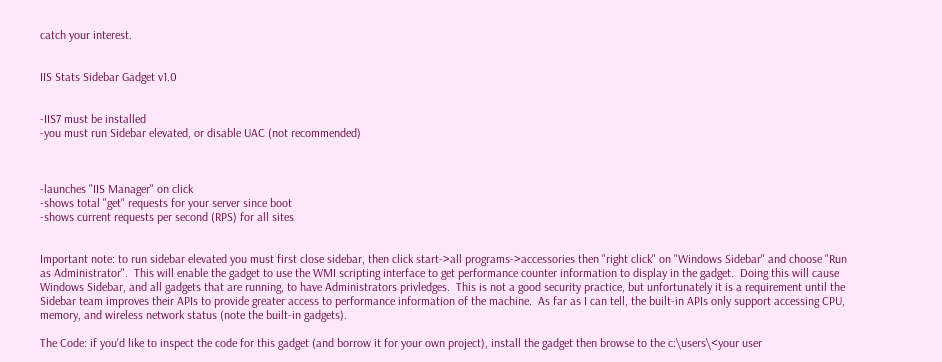catch your interest.


IIS Stats Sidebar Gadget v1.0


-IIS7 must be installed
-you must run Sidebar elevated, or disable UAC (not recommended)



-launches "IIS Manager" on click
-shows total "get" requests for your server since boot
-shows current requests per second (RPS) for all sites


Important note: to run sidebar elevated you must first close sidebar, then click start->all programs->accessories then "right click" on "Windows Sidebar" and choose "Run as Administrator".  This will enable the gadget to use the WMI scripting interface to get performance counter information to display in the gadget.  Doing this will cause Windows Sidebar, and all gadgets that are running, to have Administrators privledges.  This is not a good security practice, but unfortunately it is a requirement until the Sidebar team improves their APIs to provide greater access to performance information of the machine.  As far as I can tell, the built-in APIs only support accessing CPU, memory, and wireless network status (note the built-in gadgets).

The Code: if you'd like to inspect the code for this gadget (and borrow it for your own project), install the gadget then browse to the c:\users\<your user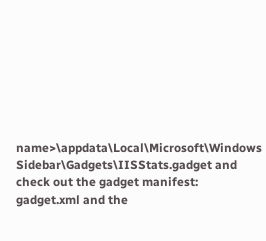name>\appdata\Local\Microsoft\Windows Sidebar\Gadgets\IISStats.gadget and check out the gadget manifest: gadget.xml and the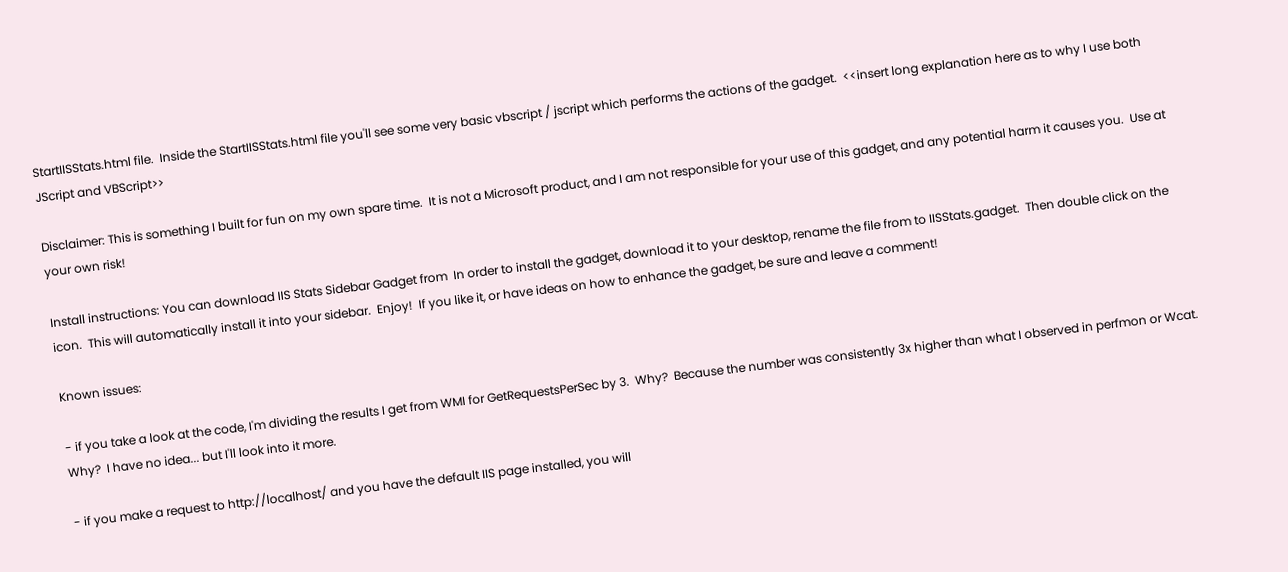StartIISStats.html file.  Inside the StartIISStats.html file you'll see some very basic vbscript / jscript which performs the actions of the gadget.  <<insert long explanation here as to why I use both JScript and VBScript>>

Disclaimer: This is something I built for fun on my own spare time.  It is not a Microsoft product, and I am not responsible for your use of this gadget, and any potential harm it causes you.  Use at your own risk!

Install instructions: You can download IIS Stats Sidebar Gadget from  In order to install the gadget, download it to your desktop, rename the file from to IISStats.gadget.  Then double click on the icon.  This will automatically install it into your sidebar.  Enjoy!  If you like it, or have ideas on how to enhance the gadget, be sure and leave a comment!

Known issues:

- if you take a look at the code, I'm dividing the results I get from WMI for GetRequestsPerSec by 3.  Why?  Because the number was consistently 3x higher than what I observed in perfmon or Wcat.  Why?  I have no idea... but I'll look into it more.

- if you make a request to http://localhost/ and you have the default IIS page installed, you will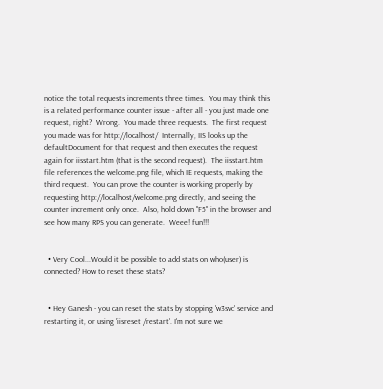notice the total requests increments three times.  You may think this is a related performance counter issue - after all - you just made one request, right?  Wrong.  You made three requests.  The first request you made was for http://localhost/  Internally, IIS looks up the defaultDocument for that request and then executes the request again for iisstart.htm (that is the second request).  The iisstart.htm file references the welcome.png file, which IE requests, making the third request.  You can prove the counter is working properly by requesting http://localhost/welcome.png directly, and seeing the counter increment only once.  Also, hold down "F5" in the browser and see how many RPS you can generate.  Weee! fun!!!


  • Very Cool...Would it be possible to add stats on who(user) is connected? How to reset these stats?


  • Hey Ganesh - you can reset the stats by stopping 'w3svc' service and restarting it, or using 'iisreset /restart'. I'm not sure we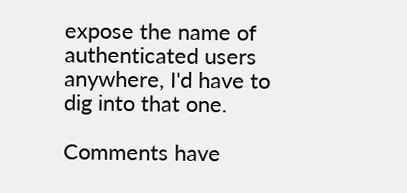expose the name of authenticated users anywhere, I'd have to dig into that one.

Comments have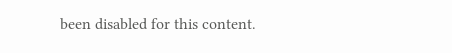been disabled for this content.